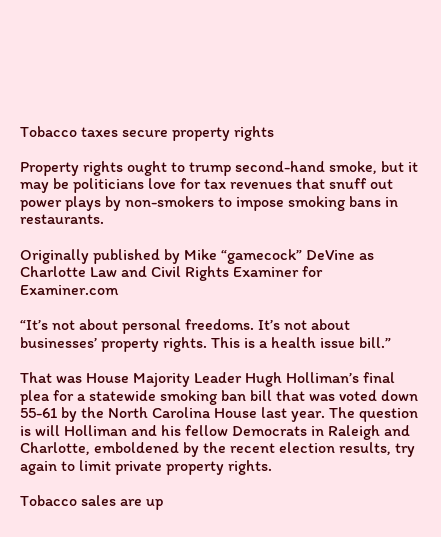Tobacco taxes secure property rights

Property rights ought to trump second-hand smoke, but it may be politicians love for tax revenues that snuff out power plays by non-smokers to impose smoking bans in restaurants.

Originally published by Mike “gamecock” DeVine as Charlotte Law and Civil Rights Examiner for Examiner.com

“It’s not about personal freedoms. It’s not about businesses’ property rights. This is a health issue bill.”

That was House Majority Leader Hugh Holliman’s final plea for a statewide smoking ban bill that was voted down 55-61 by the North Carolina House last year. The question is will Holliman and his fellow Democrats in Raleigh and Charlotte, emboldened by the recent election results, try again to limit private property rights.

Tobacco sales are up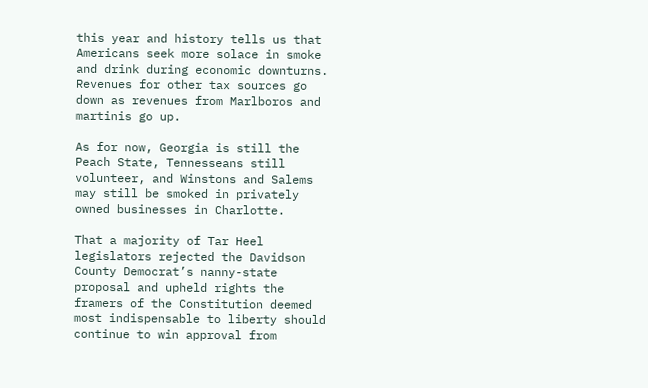this year and history tells us that Americans seek more solace in smoke and drink during economic downturns. Revenues for other tax sources go down as revenues from Marlboros and martinis go up.

As for now, Georgia is still the Peach State, Tennesseans still volunteer, and Winstons and Salems may still be smoked in privately owned businesses in Charlotte.

That a majority of Tar Heel legislators rejected the Davidson County Democrat’s nanny-state proposal and upheld rights the framers of the Constitution deemed most indispensable to liberty should continue to win approval from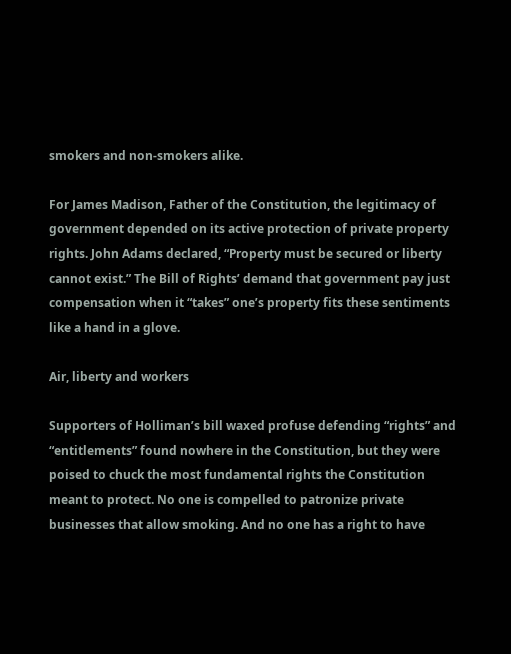smokers and non-smokers alike.

For James Madison, Father of the Constitution, the legitimacy of government depended on its active protection of private property rights. John Adams declared, “Property must be secured or liberty cannot exist.” The Bill of Rights’ demand that government pay just compensation when it “takes” one’s property fits these sentiments like a hand in a glove.

Air, liberty and workers

Supporters of Holliman’s bill waxed profuse defending “rights” and “entitlements” found nowhere in the Constitution, but they were poised to chuck the most fundamental rights the Constitution meant to protect. No one is compelled to patronize private businesses that allow smoking. And no one has a right to have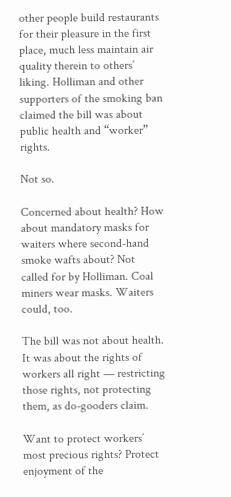other people build restaurants for their pleasure in the first place, much less maintain air quality therein to others’ liking. Holliman and other supporters of the smoking ban claimed the bill was about public health and “worker” rights.

Not so.

Concerned about health? How about mandatory masks for waiters where second-hand smoke wafts about? Not called for by Holliman. Coal miners wear masks. Waiters could, too.

The bill was not about health. It was about the rights of workers all right — restricting those rights, not protecting them, as do-gooders claim.

Want to protect workers’ most precious rights? Protect enjoyment of the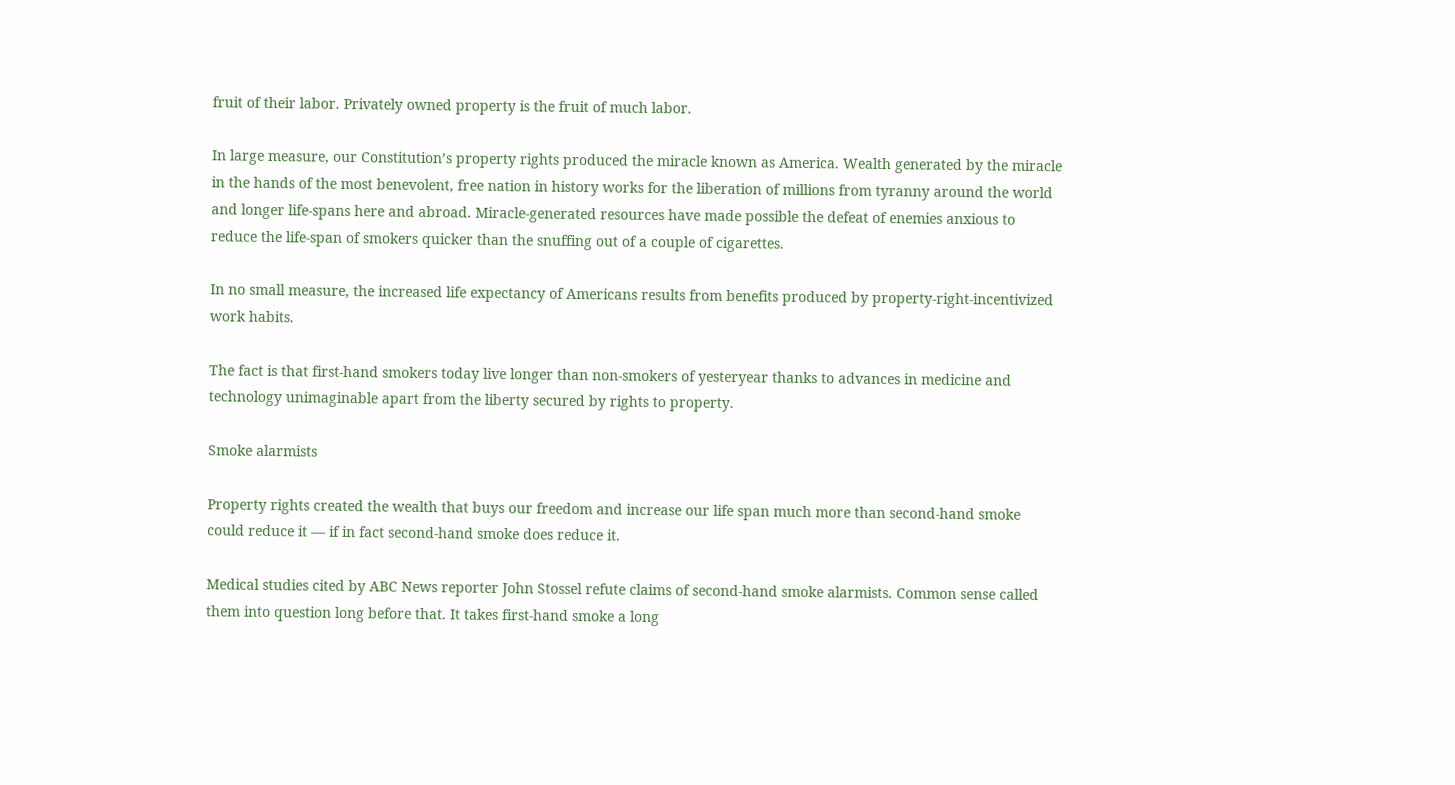fruit of their labor. Privately owned property is the fruit of much labor.

In large measure, our Constitution’s property rights produced the miracle known as America. Wealth generated by the miracle in the hands of the most benevolent, free nation in history works for the liberation of millions from tyranny around the world and longer life-spans here and abroad. Miracle-generated resources have made possible the defeat of enemies anxious to reduce the life-span of smokers quicker than the snuffing out of a couple of cigarettes.

In no small measure, the increased life expectancy of Americans results from benefits produced by property-right-incentivized work habits.

The fact is that first-hand smokers today live longer than non-smokers of yesteryear thanks to advances in medicine and technology unimaginable apart from the liberty secured by rights to property.

Smoke alarmists

Property rights created the wealth that buys our freedom and increase our life span much more than second-hand smoke could reduce it — if in fact second-hand smoke does reduce it.

Medical studies cited by ABC News reporter John Stossel refute claims of second-hand smoke alarmists. Common sense called them into question long before that. It takes first-hand smoke a long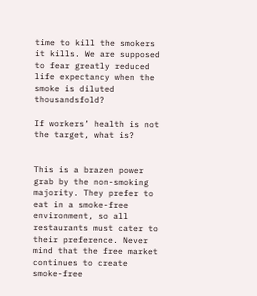time to kill the smokers it kills. We are supposed to fear greatly reduced life expectancy when the smoke is diluted thousandsfold?

If workers’ health is not the target, what is?


This is a brazen power grab by the non-smoking majority. They prefer to eat in a smoke-free environment, so all restaurants must cater to their preference. Never mind that the free market continues to create smoke-free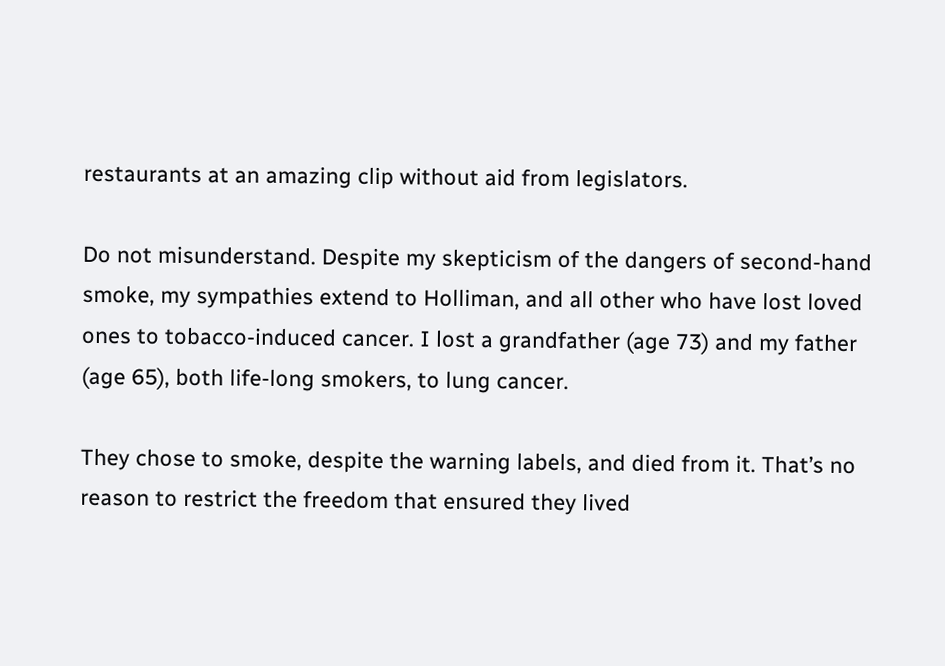restaurants at an amazing clip without aid from legislators.

Do not misunderstand. Despite my skepticism of the dangers of second-hand smoke, my sympathies extend to Holliman, and all other who have lost loved ones to tobacco-induced cancer. I lost a grandfather (age 73) and my father (age 65), both life-long smokers, to lung cancer.

They chose to smoke, despite the warning labels, and died from it. That’s no reason to restrict the freedom that ensured they lived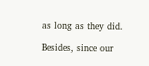as long as they did.

Besides, since our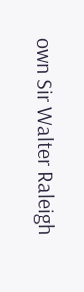own Sir Walter Raleigh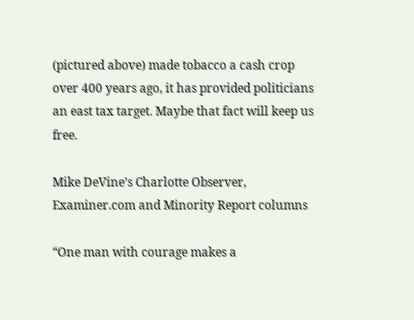(pictured above) made tobacco a cash crop over 400 years ago, it has provided politicians an east tax target. Maybe that fact will keep us free.

Mike DeVine’s Charlotte Observer, Examiner.com and Minority Report columns

“One man with courage makes a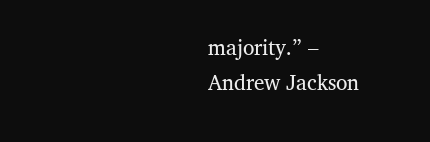majority.” – Andrew Jackson